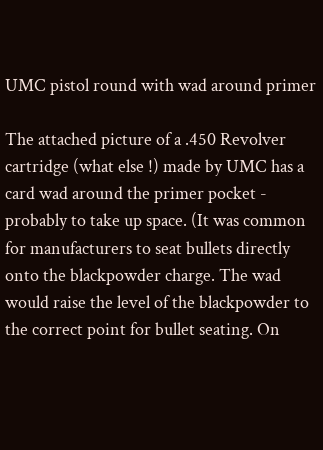UMC pistol round with wad around primer

The attached picture of a .450 Revolver cartridge (what else !) made by UMC has a card wad around the primer pocket - probably to take up space. (It was common for manufacturers to seat bullets directly onto the blackpowder charge. The wad would raise the level of the blackpowder to the correct point for bullet seating. On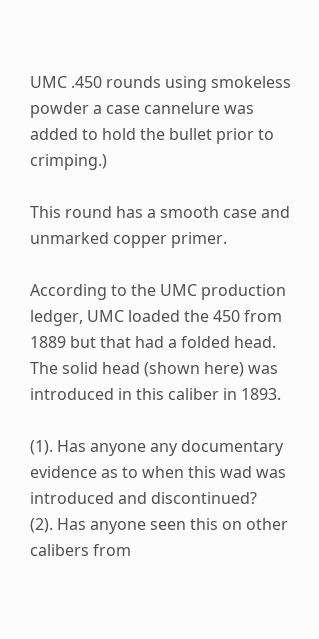UMC .450 rounds using smokeless powder a case cannelure was added to hold the bullet prior to crimping.)

This round has a smooth case and unmarked copper primer.

According to the UMC production ledger, UMC loaded the 450 from 1889 but that had a folded head. The solid head (shown here) was introduced in this caliber in 1893.

(1). Has anyone any documentary evidence as to when this wad was introduced and discontinued?
(2). Has anyone seen this on other calibers from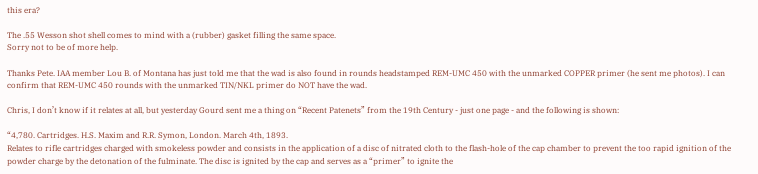this era?

The .55 Wesson shot shell comes to mind with a (rubber) gasket filling the same space.
Sorry not to be of more help.

Thanks Pete. IAA member Lou B. of Montana has just told me that the wad is also found in rounds headstamped REM-UMC 450 with the unmarked COPPER primer (he sent me photos). I can confirm that REM-UMC 450 rounds with the unmarked TIN/NKL primer do NOT have the wad.

Chris, I don’t know if it relates at all, but yesterday Gourd sent me a thing on “Recent Patenets” from the 19th Century - just one page - and the following is shown:

“4,780. Cartridges. H.S. Maxim and R.R. Symon, London. March 4th, 1893.
Relates to rifle cartridges charged with smokeless powder and consists in the application of a disc of nitrated cloth to the flash-hole of the cap chamber to prevent the too rapid ignition of the powder charge by the detonation of the fulminate. The disc is ignited by the cap and serves as a “primer” to ignite the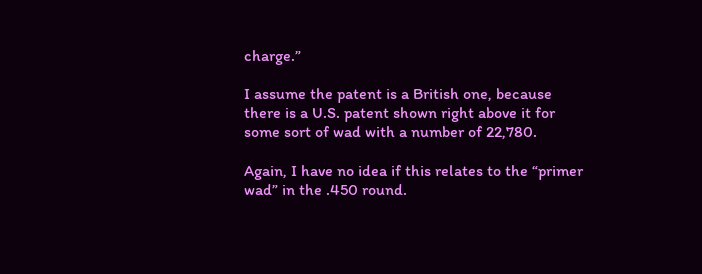charge.”

I assume the patent is a British one, because there is a U.S. patent shown right above it for some sort of wad with a number of 22,780.

Again, I have no idea if this relates to the “primer wad” in the .450 round.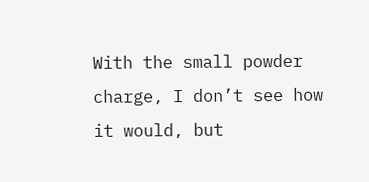With the small powder charge, I don’t see how it would, but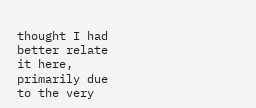thought I had better relate it here, primarily due to the very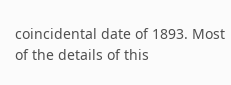coincidental date of 1893. Most of the details of this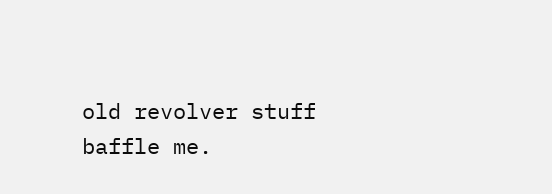old revolver stuff baffle me.